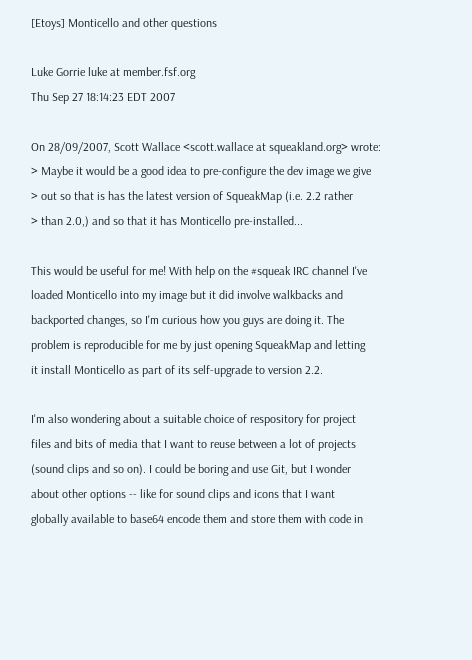[Etoys] Monticello and other questions

Luke Gorrie luke at member.fsf.org
Thu Sep 27 18:14:23 EDT 2007

On 28/09/2007, Scott Wallace <scott.wallace at squeakland.org> wrote:
> Maybe it would be a good idea to pre-configure the dev image we give
> out so that is has the latest version of SqueakMap (i.e. 2.2 rather
> than 2.0,) and so that it has Monticello pre-installed...

This would be useful for me! With help on the #squeak IRC channel I've
loaded Monticello into my image but it did involve walkbacks and
backported changes, so I'm curious how you guys are doing it. The
problem is reproducible for me by just opening SqueakMap and letting
it install Monticello as part of its self-upgrade to version 2.2.

I'm also wondering about a suitable choice of respository for project
files and bits of media that I want to reuse between a lot of projects
(sound clips and so on). I could be boring and use Git, but I wonder
about other options -- like for sound clips and icons that I want
globally available to base64 encode them and store them with code in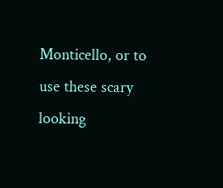Monticello, or to use these scary looking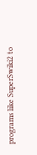programs like SuperSwiki2 to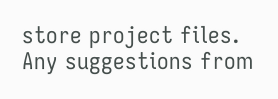store project files. Any suggestions from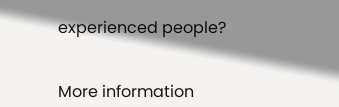experienced people?


More information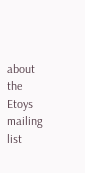about the Etoys mailing list